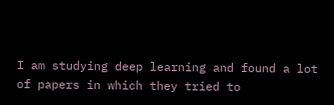I am studying deep learning and found a lot of papers in which they tried to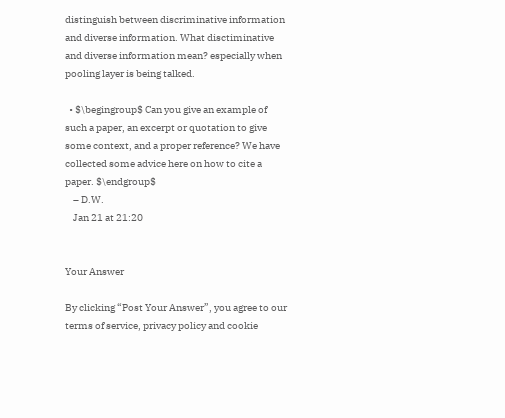distinguish between discriminative information and diverse information. What disctiminative and diverse information mean? especially when pooling layer is being talked.

  • $\begingroup$ Can you give an example of such a paper, an excerpt or quotation to give some context, and a proper reference? We have collected some advice here on how to cite a paper. $\endgroup$
    – D.W.
    Jan 21 at 21:20


Your Answer

By clicking “Post Your Answer”, you agree to our terms of service, privacy policy and cookie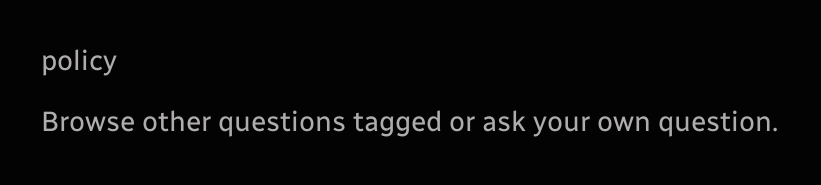policy

Browse other questions tagged or ask your own question.